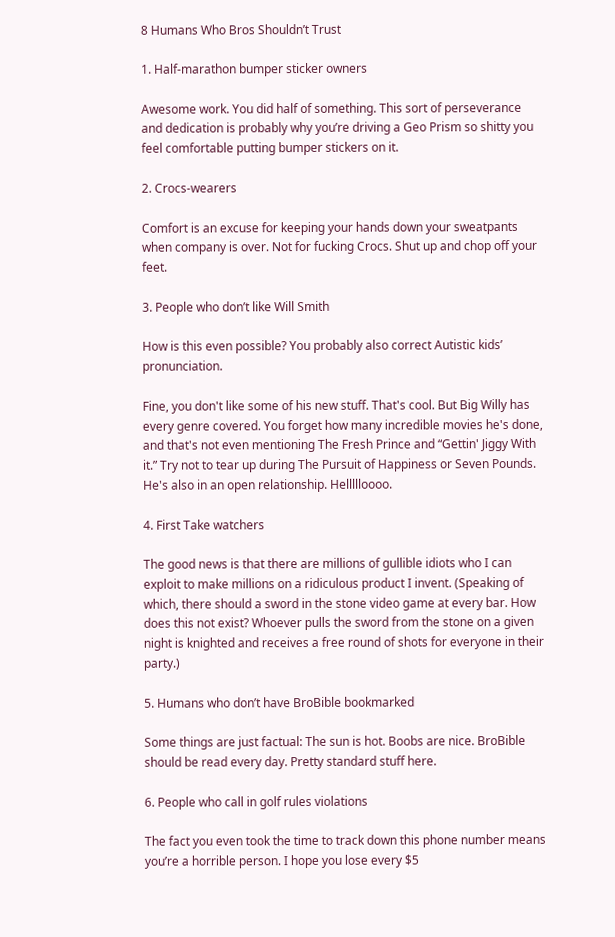8 Humans Who Bros Shouldn’t Trust

1. Half-marathon bumper sticker owners

Awesome work. You did half of something. This sort of perseverance and dedication is probably why you’re driving a Geo Prism so shitty you feel comfortable putting bumper stickers on it.

2. Crocs-wearers

Comfort is an excuse for keeping your hands down your sweatpants when company is over. Not for fucking Crocs. Shut up and chop off your feet.

3. People who don’t like Will Smith

How is this even possible? You probably also correct Autistic kids’ pronunciation.

Fine, you don't like some of his new stuff. That's cool. But Big Willy has every genre covered. You forget how many incredible movies he's done, and that's not even mentioning The Fresh Prince and “Gettin' Jiggy With it.” Try not to tear up during The Pursuit of Happiness or Seven Pounds. He's also in an open relationship. Hellllloooo.

4. First Take watchers

The good news is that there are millions of gullible idiots who I can exploit to make millions on a ridiculous product I invent. (Speaking of which, there should a sword in the stone video game at every bar. How does this not exist? Whoever pulls the sword from the stone on a given night is knighted and receives a free round of shots for everyone in their party.)

5. Humans who don’t have BroBible bookmarked

Some things are just factual: The sun is hot. Boobs are nice. BroBible should be read every day. Pretty standard stuff here.

6. People who call in golf rules violations

The fact you even took the time to track down this phone number means you’re a horrible person. I hope you lose every $5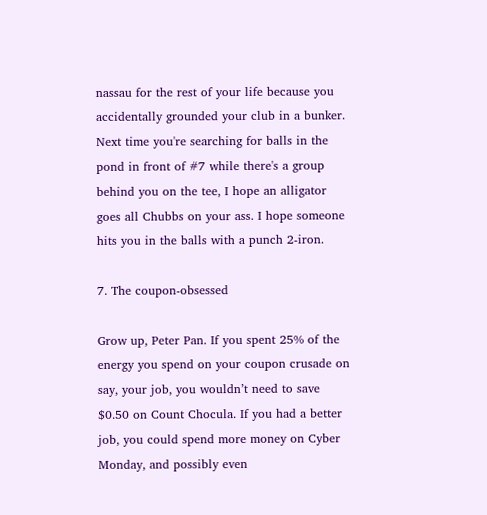nassau for the rest of your life because you accidentally grounded your club in a bunker. Next time you're searching for balls in the pond in front of #7 while there's a group behind you on the tee, I hope an alligator goes all Chubbs on your ass. I hope someone hits you in the balls with a punch 2-iron.

7. The coupon-obsessed

Grow up, Peter Pan. If you spent 25% of the energy you spend on your coupon crusade on say, your job, you wouldn’t need to save $0.50 on Count Chocula. If you had a better job, you could spend more money on Cyber Monday, and possibly even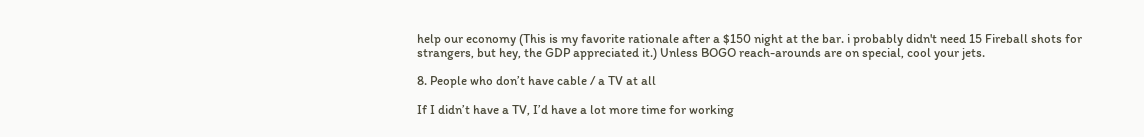help our economy (This is my favorite rationale after a $150 night at the bar. i probably didn't need 15 Fireball shots for strangers, but hey, the GDP appreciated it.) Unless BOGO reach-arounds are on special, cool your jets.

8. People who don’t have cable / a TV at all

If I didn’t have a TV, I’d have a lot more time for working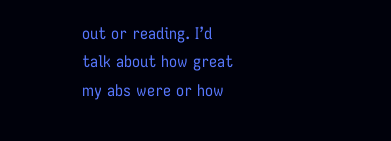out or reading. I’d talk about how great my abs were or how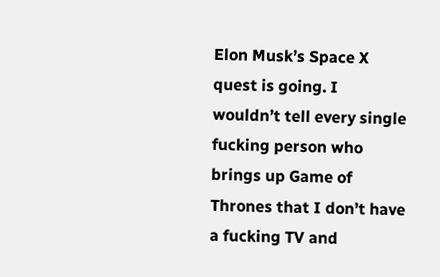Elon Musk’s Space X quest is going. I wouldn’t tell every single fucking person who brings up Game of Thrones that I don’t have a fucking TV and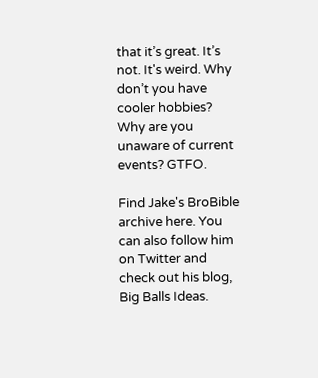that it’s great. It’s not. It's weird. Why don’t you have cooler hobbies? Why are you unaware of current events? GTFO.

Find Jake's BroBible archive here. You can also follow him on Twitter and check out his blog, Big Balls Ideas.